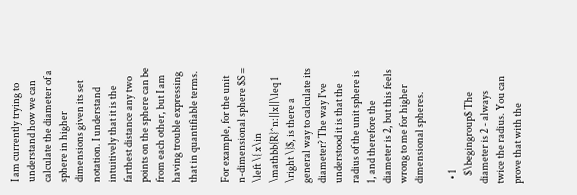I am currently trying to understand how we can calculate the diameter of a sphere in higher dimensions given its set notation. I understand intuitively that it is the farthest distance any two points on the sphere can be from each other, but I am having trouble expressing that in quantifiable terms.

For example, for the unit n-dimensional sphere $S = \left \{ x\in \mathbb{R}^n:||x||\leq 1 \right \}$, is there a general way to calculate its diameter? The way I've understood it is that the radius of the unit sphere is 1, and therefore the diameter is 2, but this feels wrong to me for higher dimensional spheres.

  • 1
    $\begingroup$ The diameter is 2 - always twice the radius. You can prove that with the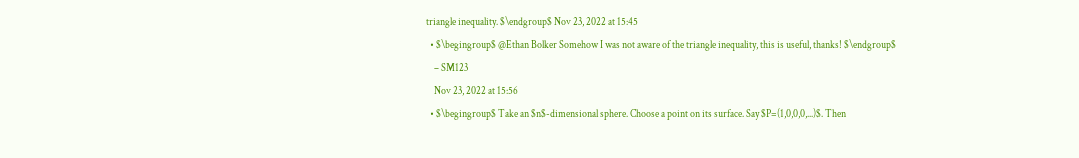triangle inequality. $\endgroup$ Nov 23, 2022 at 15:45
  • $\begingroup$ @Ethan Bolker Somehow I was not aware of the triangle inequality, this is useful, thanks! $\endgroup$
    – SM123
    Nov 23, 2022 at 15:56
  • $\begingroup$ Take an $n$-dimensional sphere. Choose a point on its surface. Say $P=(1,0,0,0,...)$. Then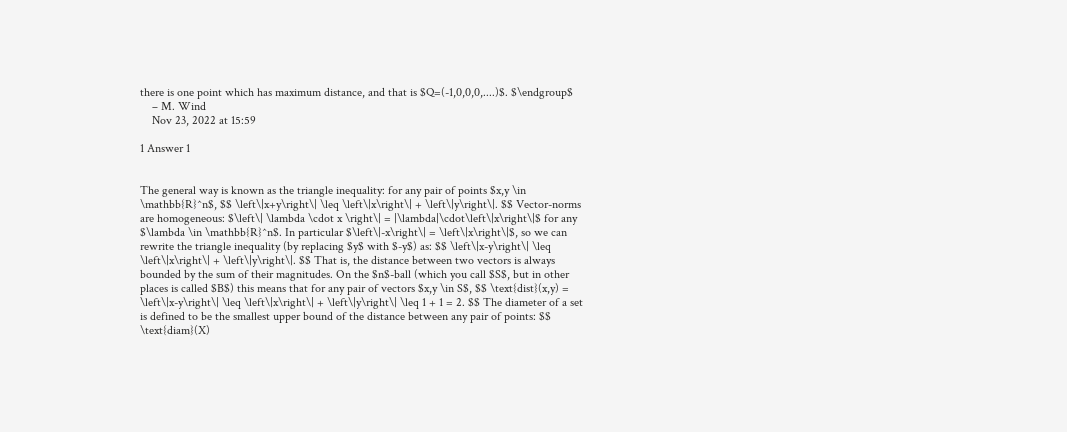there is one point which has maximum distance, and that is $Q=(-1,0,0,0,....)$. $\endgroup$
    – M. Wind
    Nov 23, 2022 at 15:59

1 Answer 1


The general way is known as the triangle inequality: for any pair of points $x,y \in \mathbb{R}^n$, $$ \left\|x+y\right\| \leq \left\|x\right\| + \left\|y\right\|. $$ Vector-norms are homogeneous: $\left\| \lambda \cdot x \right\| = |\lambda|\cdot\left\|x\right\|$ for any $\lambda \in \mathbb{R}^n$. In particular $\left\|-x\right\| = \left\|x\right\|$, so we can rewrite the triangle inequality (by replacing $y$ with $-y$) as: $$ \left\|x-y\right\| \leq \left\|x\right\| + \left\|y\right\|. $$ That is, the distance between two vectors is always bounded by the sum of their magnitudes. On the $n$-ball (which you call $S$, but in other places is called $B$) this means that for any pair of vectors $x,y \in S$, $$ \text{dist}(x,y) = \left\|x-y\right\| \leq \left\|x\right\| + \left\|y\right\| \leq 1 + 1 = 2. $$ The diameter of a set is defined to be the smallest upper bound of the distance between any pair of points: $$ \text{diam}(X)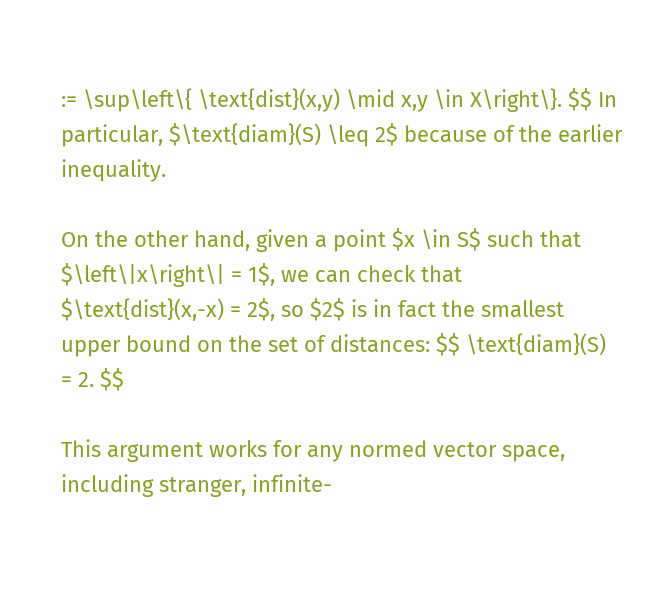:= \sup\left\{ \text{dist}(x,y) \mid x,y \in X\right\}. $$ In particular, $\text{diam}(S) \leq 2$ because of the earlier inequality.

On the other hand, given a point $x \in S$ such that $\left\|x\right\| = 1$, we can check that $\text{dist}(x,-x) = 2$, so $2$ is in fact the smallest upper bound on the set of distances: $$ \text{diam}(S) = 2. $$

This argument works for any normed vector space, including stranger, infinite-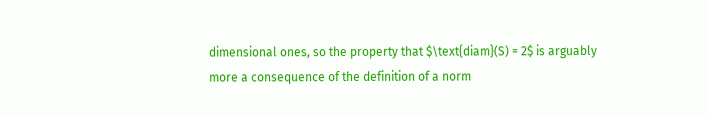dimensional ones, so the property that $\text{diam}(S) = 2$ is arguably more a consequence of the definition of a norm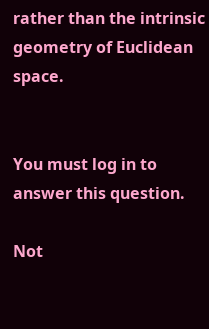rather than the intrinsic geometry of Euclidean space.


You must log in to answer this question.

Not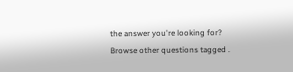the answer you're looking for? Browse other questions tagged .